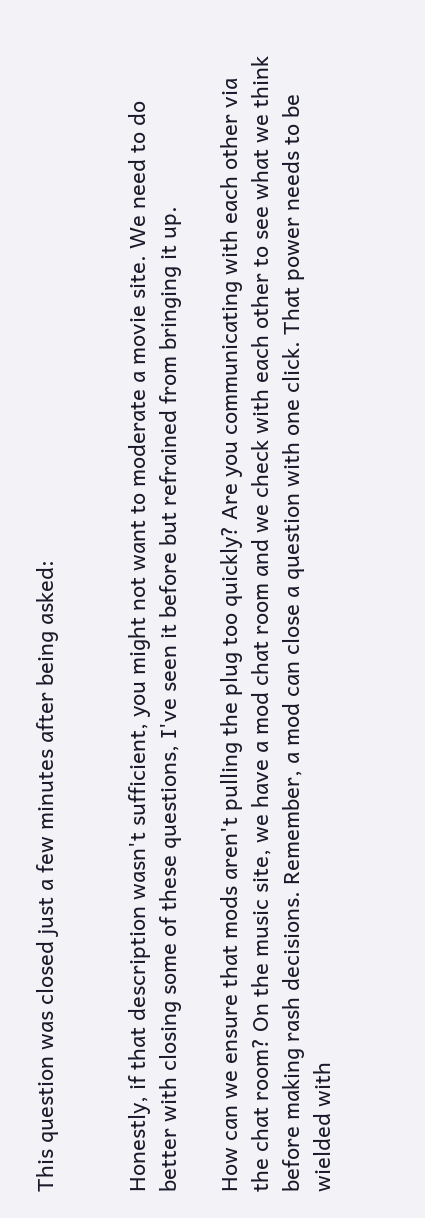This question was closed just a few minutes after being asked:


Honestly, if that description wasn't sufficient, you might not want to moderate a movie site. We need to do better with closing some of these questions, I've seen it before but refrained from bringing it up.

How can we ensure that mods aren't pulling the plug too quickly? Are you communicating with each other via the chat room? On the music site, we have a mod chat room and we check with each other to see what we think before making rash decisions. Remember, a mod can close a question with one click. That power needs to be wielded with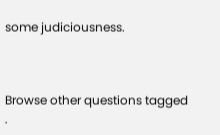some judiciousness.



Browse other questions tagged .